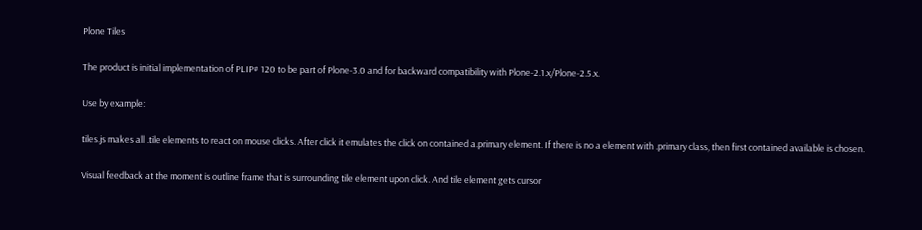Plone Tiles

The product is initial implementation of PLIP# 120 to be part of Plone-3.0 and for backward compatibility with Plone-2.1.x/Plone-2.5.x.

Use by example:

tiles.js makes all .tile elements to react on mouse clicks. After click it emulates the click on contained a.primary element. If there is no a element with .primary class, then first contained available is chosen.

Visual feedback at the moment is outline frame that is surrounding tile element upon click. And tile element gets cursor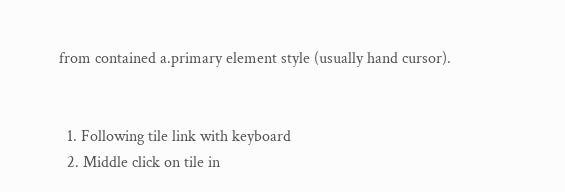from contained a.primary element style (usually hand cursor).


  1. Following tile link with keyboard
  2. Middle click on tile in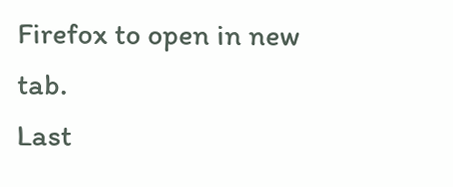Firefox to open in new tab.
Last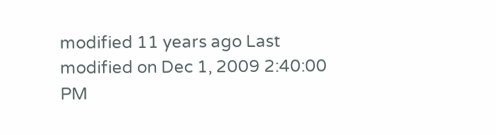modified 11 years ago Last modified on Dec 1, 2009 2:40:00 PM